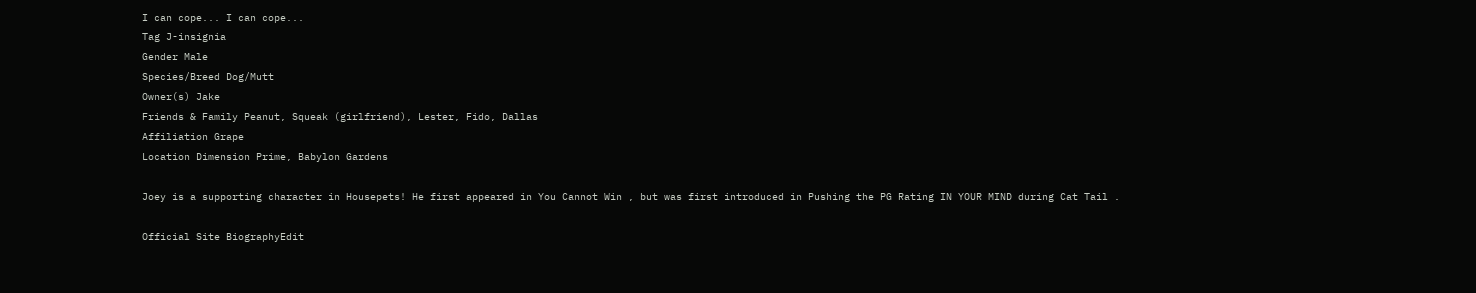I can cope... I can cope...
Tag J-insignia
Gender Male
Species/Breed Dog/Mutt
Owner(s) Jake
Friends & Family Peanut, Squeak (girlfriend), Lester, Fido, Dallas
Affiliation Grape
Location Dimension Prime, Babylon Gardens

Joey is a supporting character in Housepets! He first appeared in You Cannot Win , but was first introduced in Pushing the PG Rating IN YOUR MIND during Cat Tail .

Official Site BiographyEdit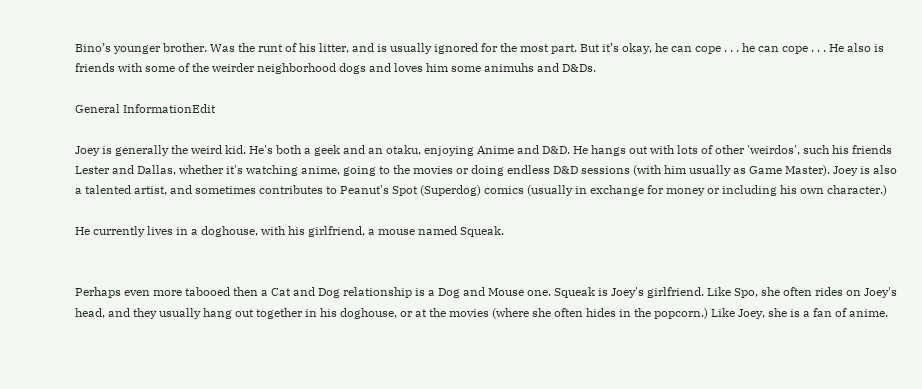Bino’s younger brother. Was the runt of his litter, and is usually ignored for the most part. But it’s okay, he can cope . . . he can cope . . . He also is friends with some of the weirder neighborhood dogs and loves him some animuhs and D&Ds.

General InformationEdit

Joey is generally the weird kid. He's both a geek and an otaku, enjoying Anime and D&D. He hangs out with lots of other 'weirdos', such his friends Lester and Dallas, whether it's watching anime, going to the movies or doing endless D&D sessions (with him usually as Game Master). Joey is also a talented artist, and sometimes contributes to Peanut's Spot (Superdog) comics (usually in exchange for money or including his own character.)

He currently lives in a doghouse, with his girlfriend, a mouse named Squeak.


Perhaps even more tabooed then a Cat and Dog relationship is a Dog and Mouse one. Squeak is Joey's girlfriend. Like Spo, she often rides on Joey's head, and they usually hang out together in his doghouse, or at the movies (where she often hides in the popcorn.) Like Joey, she is a fan of anime.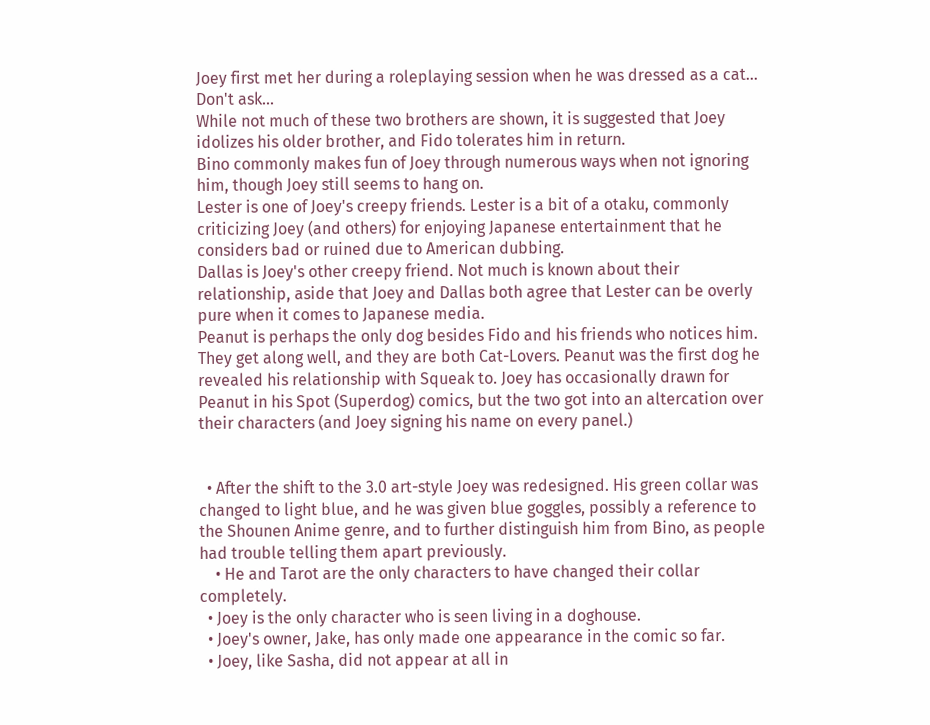Joey first met her during a roleplaying session when he was dressed as a cat... Don't ask...
While not much of these two brothers are shown, it is suggested that Joey idolizes his older brother, and Fido tolerates him in return.
Bino commonly makes fun of Joey through numerous ways when not ignoring him, though Joey still seems to hang on.
Lester is one of Joey's creepy friends. Lester is a bit of a otaku, commonly criticizing Joey (and others) for enjoying Japanese entertainment that he considers bad or ruined due to American dubbing.
Dallas is Joey's other creepy friend. Not much is known about their relationship, aside that Joey and Dallas both agree that Lester can be overly pure when it comes to Japanese media.
Peanut is perhaps the only dog besides Fido and his friends who notices him. They get along well, and they are both Cat-Lovers. Peanut was the first dog he revealed his relationship with Squeak to. Joey has occasionally drawn for Peanut in his Spot (Superdog) comics, but the two got into an altercation over their characters (and Joey signing his name on every panel.)


  • After the shift to the 3.0 art-style Joey was redesigned. His green collar was changed to light blue, and he was given blue goggles, possibly a reference to the Shounen Anime genre, and to further distinguish him from Bino, as people had trouble telling them apart previously.
    • He and Tarot are the only characters to have changed their collar completely.
  • Joey is the only character who is seen living in a doghouse.
  • Joey's owner, Jake, has only made one appearance in the comic so far.
  • Joey, like Sasha, did not appear at all in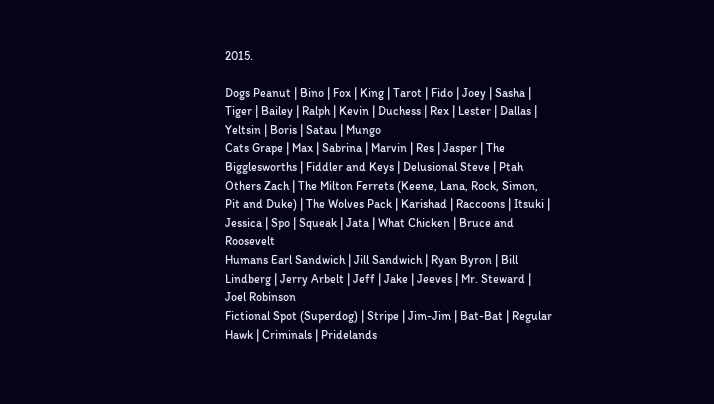2015.

Dogs Peanut | Bino | Fox | King | Tarot | Fido | Joey | Sasha | Tiger | Bailey | Ralph | Kevin | Duchess | Rex | Lester | Dallas | Yeltsin | Boris | Satau | Mungo
Cats Grape | Max | Sabrina | Marvin | Res | Jasper | The Bigglesworths | Fiddler and Keys | Delusional Steve | Ptah
Others Zach | The Milton Ferrets (Keene, Lana, Rock, Simon, Pit and Duke) | The Wolves Pack | Karishad | Raccoons | Itsuki | Jessica | Spo | Squeak | Jata | What Chicken | Bruce and Roosevelt
Humans Earl Sandwich | Jill Sandwich | Ryan Byron | Bill Lindberg | Jerry Arbelt | Jeff | Jake | Jeeves | Mr. Steward | Joel Robinson
Fictional Spot (Superdog) | Stripe | Jim-Jim | Bat-Bat | Regular Hawk | Criminals | Pridelands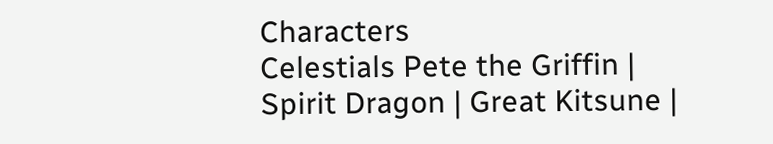Characters
Celestials Pete the Griffin | Spirit Dragon | Great Kitsune |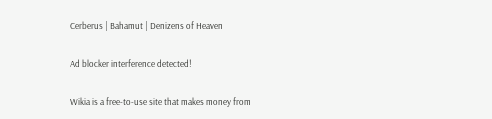Cerberus | Bahamut | Denizens of Heaven

Ad blocker interference detected!

Wikia is a free-to-use site that makes money from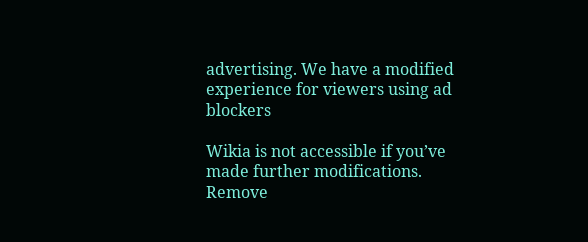advertising. We have a modified experience for viewers using ad blockers

Wikia is not accessible if you’ve made further modifications. Remove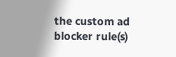the custom ad blocker rule(s)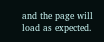and the page will load as expected.